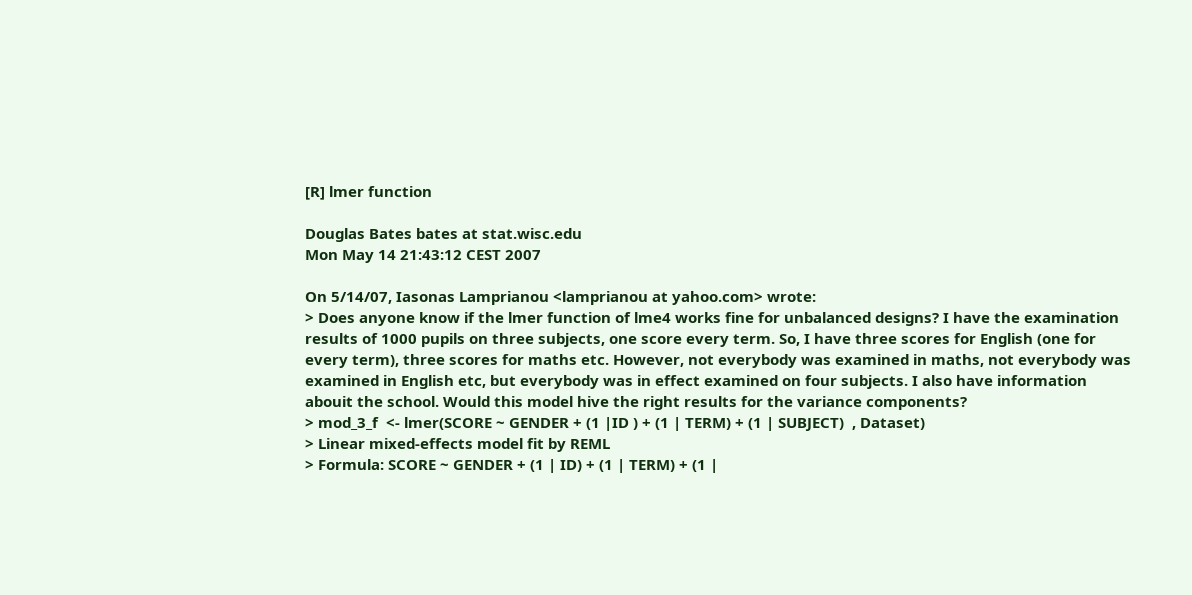[R] lmer function

Douglas Bates bates at stat.wisc.edu
Mon May 14 21:43:12 CEST 2007

On 5/14/07, Iasonas Lamprianou <lamprianou at yahoo.com> wrote:
> Does anyone know if the lmer function of lme4 works fine for unbalanced designs? I have the examination results of 1000 pupils on three subjects, one score every term. So, I have three scores for English (one for every term), three scores for maths etc. However, not everybody was examined in maths, not everybody was examined in English etc, but everybody was in effect examined on four subjects. I also have information abouit the school. Would this model hive the right results for the variance components?
> mod_3_f  <- lmer(SCORE ~ GENDER + (1 |ID ) + (1 | TERM) + (1 | SUBJECT)  , Dataset)
> Linear mixed-effects model fit by REML
> Formula: SCORE ~ GENDER + (1 | ID) + (1 | TERM) + (1 |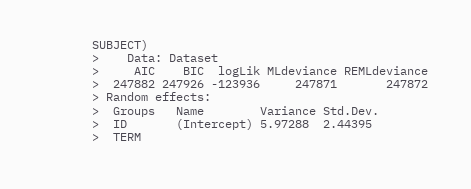SUBJECT)
>    Data: Dataset
>     AIC    BIC  logLik MLdeviance REMLdeviance
>  247882 247926 -123936     247871       247872
> Random effects:
>  Groups   Name        Variance Std.Dev.
>  ID       (Intercept) 5.97288  2.44395
>  TERM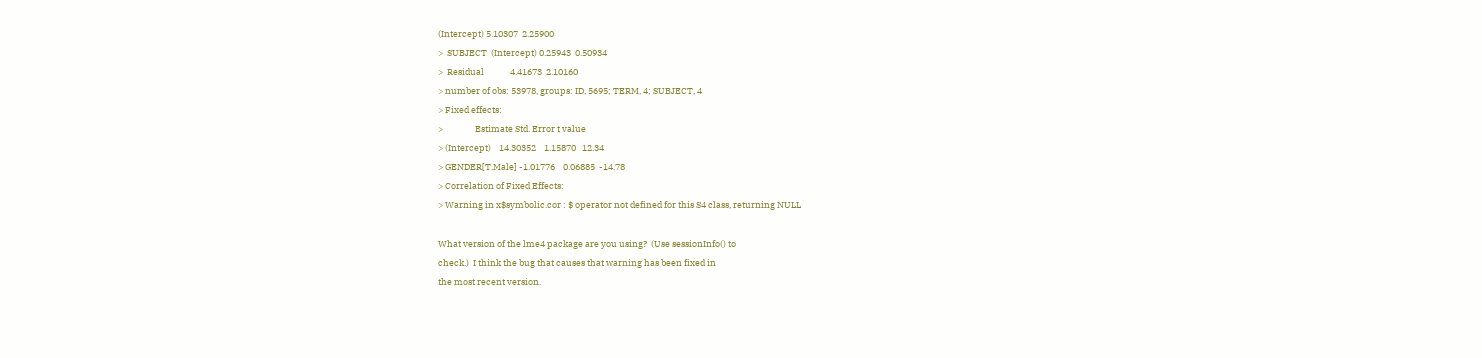(Intercept) 5.10307  2.25900
>  SUBJECT  (Intercept) 0.25943  0.50934
>  Residual             4.41673  2.10160
> number of obs: 53978, groups: ID, 5695; TERM, 4; SUBJECT, 4
> Fixed effects:
>                Estimate Std. Error t value
> (Intercept)    14.30352    1.15870   12.34
> GENDER[T.Male] -1.01776    0.06885  -14.78
> Correlation of Fixed Effects:
> Warning in x$symbolic.cor : $ operator not defined for this S4 class, returning NULL

What version of the lme4 package are you using?  (Use sessionInfo() to
check.)  I think the bug that causes that warning has been fixed in
the most recent version.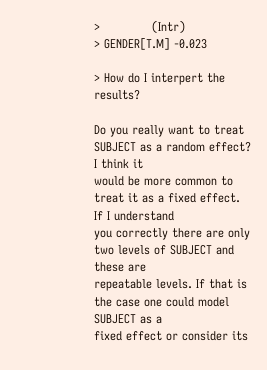>             (Intr)
> GENDER[T.M] -0.023

> How do I interpert the results?

Do you really want to treat SUBJECT as a random effect?  I think it
would be more common to treat it as a fixed effect.  If I understand
you correctly there are only two levels of SUBJECT and these are
repeatable levels. If that is the case one could model SUBJECT as a
fixed effect or consider its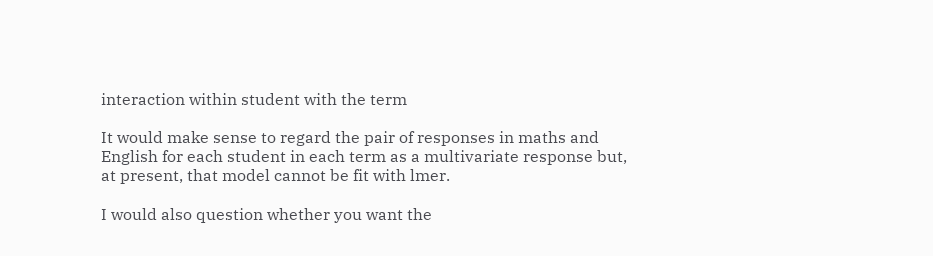interaction within student with the term

It would make sense to regard the pair of responses in maths and
English for each student in each term as a multivariate response but,
at present, that model cannot be fit with lmer.

I would also question whether you want the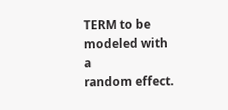TERM to be modeled with a
random effect.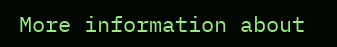More information about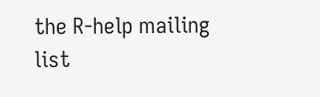the R-help mailing list